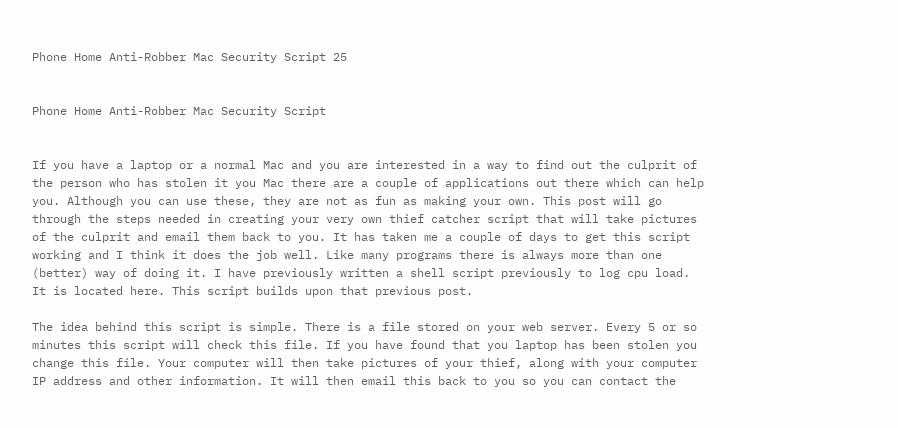Phone Home Anti-Robber Mac Security Script 25


Phone Home Anti-Robber Mac Security Script


If you have a laptop or a normal Mac and you are interested in a way to find out the culprit of the person who has stolen it you Mac there are a couple of applications out there which can help you. Although you can use these, they are not as fun as making your own. This post will go through the steps needed in creating your very own thief catcher script that will take pictures of the culprit and email them back to you. It has taken me a couple of days to get this script working and I think it does the job well. Like many programs there is always more than one (better) way of doing it. I have previously written a shell script previously to log cpu load. It is located here. This script builds upon that previous post.

The idea behind this script is simple. There is a file stored on your web server. Every 5 or so minutes this script will check this file. If you have found that you laptop has been stolen you change this file. Your computer will then take pictures of your thief, along with your computer IP address and other information. It will then email this back to you so you can contact the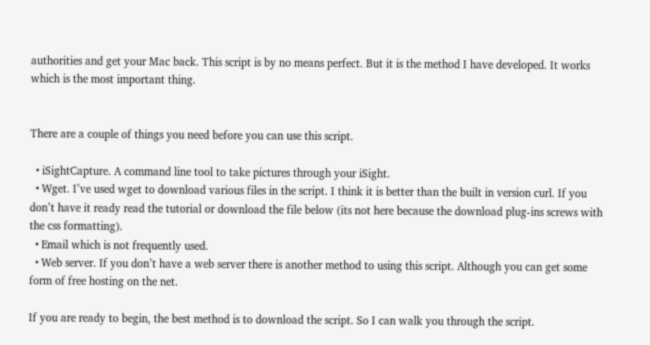authorities and get your Mac back. This script is by no means perfect. But it is the method I have developed. It works which is the most important thing.


There are a couple of things you need before you can use this script.

  • iSightCapture. A command line tool to take pictures through your iSight.
  • Wget. I’ve used wget to download various files in the script. I think it is better than the built in version curl. If you don’t have it ready read the tutorial or download the file below (its not here because the download plug-ins screws with the css formatting).
  • Email which is not frequently used.
  • Web server. If you don’t have a web server there is another method to using this script. Although you can get some form of free hosting on the net.

If you are ready to begin, the best method is to download the script. So I can walk you through the script.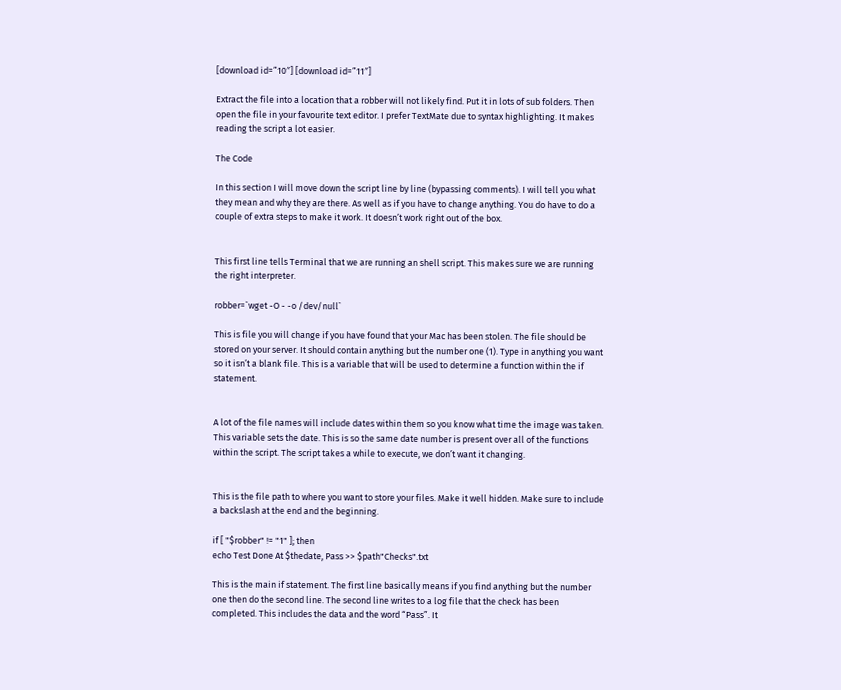[download id=”10″] [download id=”11″]

Extract the file into a location that a robber will not likely find. Put it in lots of sub folders. Then open the file in your favourite text editor. I prefer TextMate due to syntax highlighting. It makes reading the script a lot easier.

The Code

In this section I will move down the script line by line (bypassing comments). I will tell you what they mean and why they are there. As well as if you have to change anything. You do have to do a couple of extra steps to make it work. It doesn’t work right out of the box.


This first line tells Terminal that we are running an shell script. This makes sure we are running the right interpreter.

robber=`wget -O - -o /dev/null`

This is file you will change if you have found that your Mac has been stolen. The file should be stored on your server. It should contain anything but the number one (1). Type in anything you want so it isn’t a blank file. This is a variable that will be used to determine a function within the if statement.


A lot of the file names will include dates within them so you know what time the image was taken. This variable sets the date. This is so the same date number is present over all of the functions within the script. The script takes a while to execute, we don’t want it changing.


This is the file path to where you want to store your files. Make it well hidden. Make sure to include a backslash at the end and the beginning.

if [ "$robber" != "1" ]; then
echo Test Done At $thedate, Pass >> $path"Checks".txt

This is the main if statement. The first line basically means if you find anything but the number one then do the second line. The second line writes to a log file that the check has been completed. This includes the data and the word “Pass”. It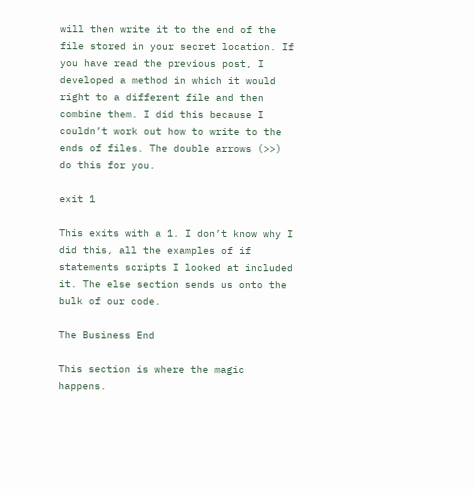will then write it to the end of the file stored in your secret location. If you have read the previous post, I developed a method in which it would right to a different file and then combine them. I did this because I couldn’t work out how to write to the ends of files. The double arrows (>>) do this for you.

exit 1

This exits with a 1. I don’t know why I did this, all the examples of if statements scripts I looked at included it. The else section sends us onto the bulk of our code.

The Business End

This section is where the magic happens.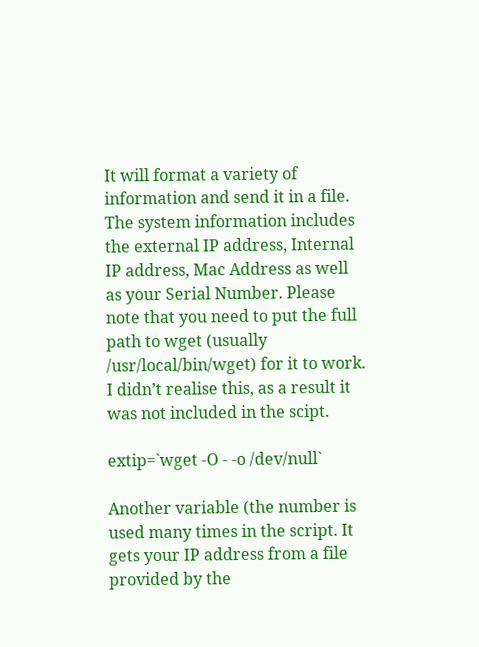It will format a variety of information and send it in a file. The system information includes the external IP address, Internal IP address, Mac Address as well as your Serial Number. Please note that you need to put the full path to wget (usually /usr/local/bin/wget) for it to work. I didn’t realise this, as a result it was not included in the scipt.

extip=`wget -O - -o /dev/null`

Another variable (the number is used many times in the script. It gets your IP address from a file provided by the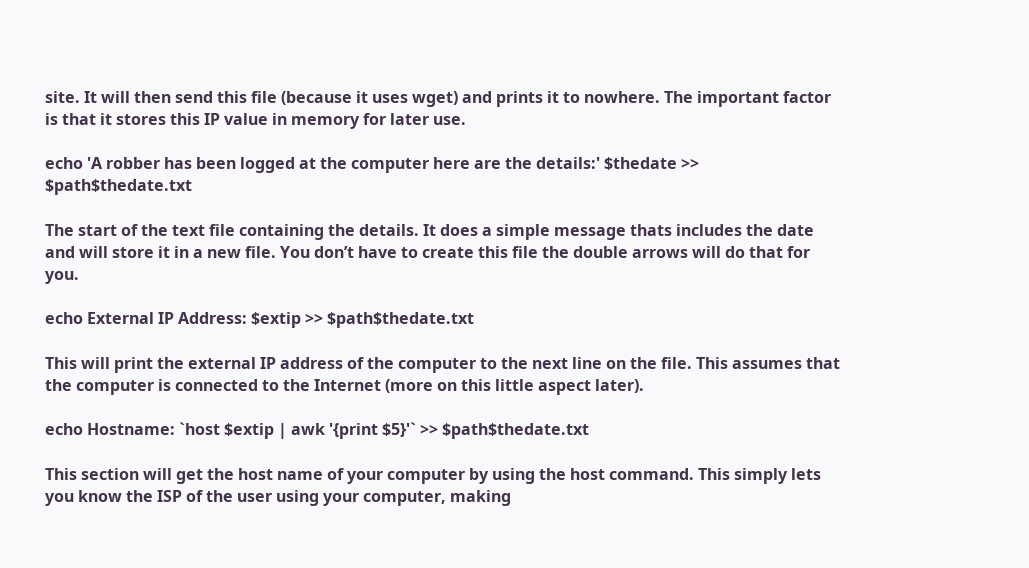site. It will then send this file (because it uses wget) and prints it to nowhere. The important factor is that it stores this IP value in memory for later use.

echo 'A robber has been logged at the computer here are the details:' $thedate >> $path$thedate.txt

The start of the text file containing the details. It does a simple message thats includes the date and will store it in a new file. You don’t have to create this file the double arrows will do that for you.

echo External IP Address: $extip >> $path$thedate.txt

This will print the external IP address of the computer to the next line on the file. This assumes that the computer is connected to the Internet (more on this little aspect later).

echo Hostname: `host $extip | awk '{print $5}'` >> $path$thedate.txt

This section will get the host name of your computer by using the host command. This simply lets you know the ISP of the user using your computer, making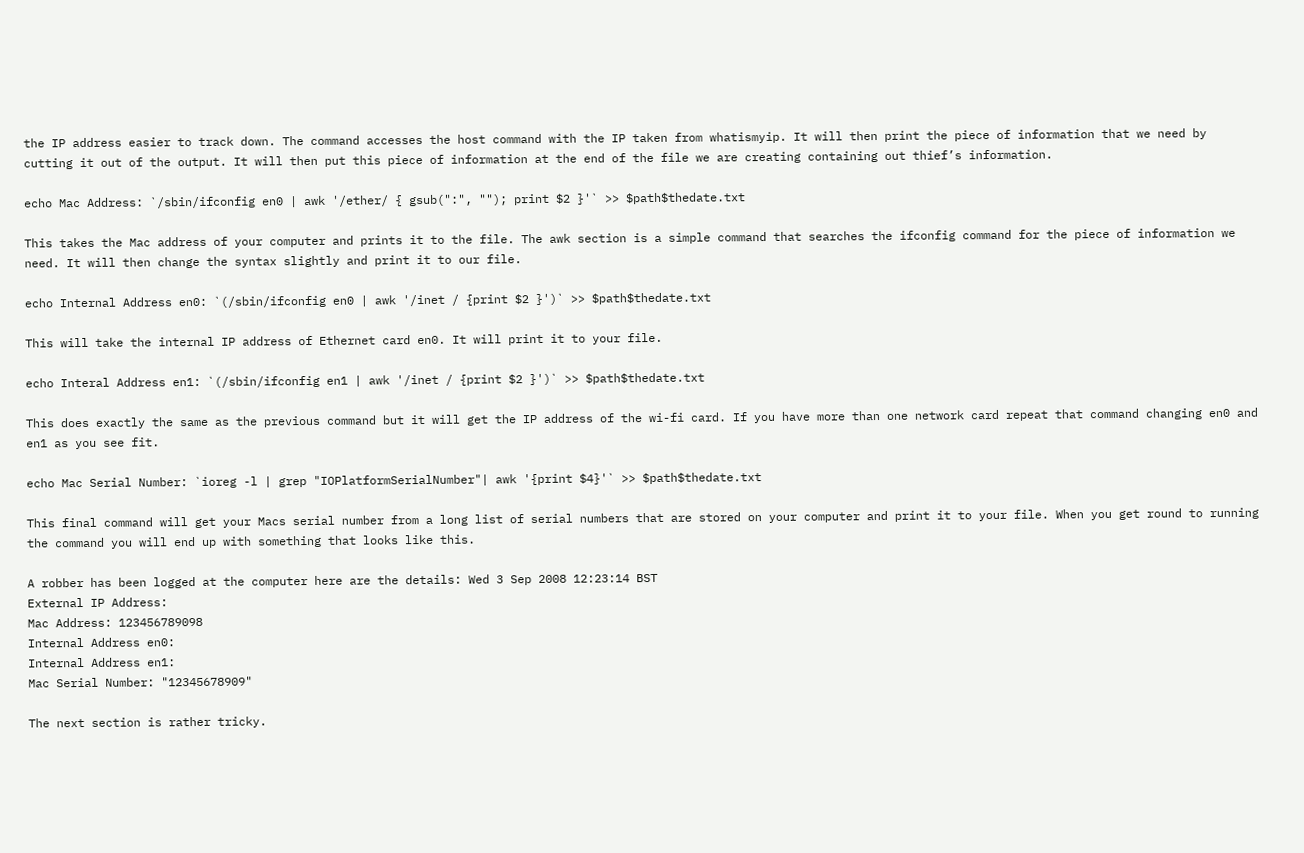the IP address easier to track down. The command accesses the host command with the IP taken from whatismyip. It will then print the piece of information that we need by cutting it out of the output. It will then put this piece of information at the end of the file we are creating containing out thief’s information.

echo Mac Address: `/sbin/ifconfig en0 | awk '/ether/ { gsub(":", ""); print $2 }'` >> $path$thedate.txt

This takes the Mac address of your computer and prints it to the file. The awk section is a simple command that searches the ifconfig command for the piece of information we need. It will then change the syntax slightly and print it to our file.

echo Internal Address en0: `(/sbin/ifconfig en0 | awk '/inet / {print $2 }')` >> $path$thedate.txt

This will take the internal IP address of Ethernet card en0. It will print it to your file.

echo Interal Address en1: `(/sbin/ifconfig en1 | awk '/inet / {print $2 }')` >> $path$thedate.txt

This does exactly the same as the previous command but it will get the IP address of the wi-fi card. If you have more than one network card repeat that command changing en0 and en1 as you see fit.

echo Mac Serial Number: `ioreg -l | grep "IOPlatformSerialNumber"| awk '{print $4}'` >> $path$thedate.txt

This final command will get your Macs serial number from a long list of serial numbers that are stored on your computer and print it to your file. When you get round to running the command you will end up with something that looks like this.

A robber has been logged at the computer here are the details: Wed 3 Sep 2008 12:23:14 BST
External IP Address:
Mac Address: 123456789098
Internal Address en0:
Internal Address en1:
Mac Serial Number: "12345678909"

The next section is rather tricky.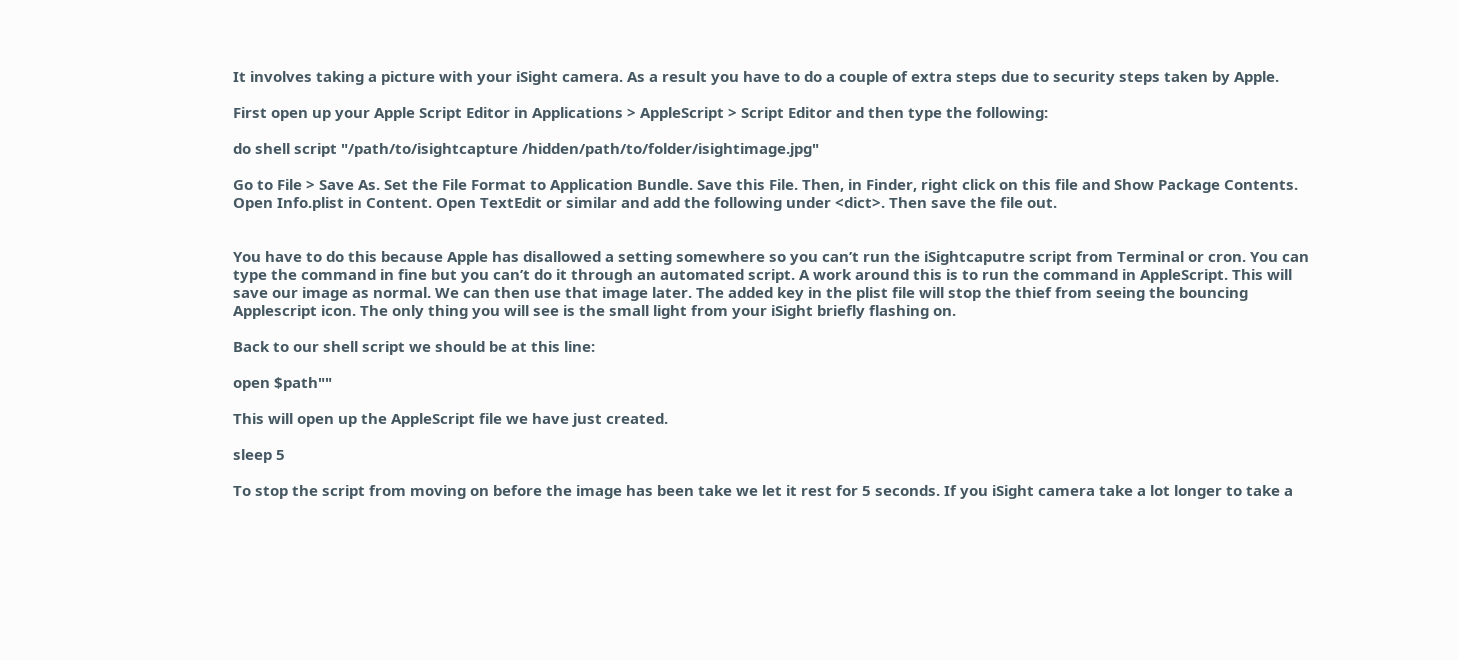It involves taking a picture with your iSight camera. As a result you have to do a couple of extra steps due to security steps taken by Apple.

First open up your Apple Script Editor in Applications > AppleScript > Script Editor and then type the following:

do shell script "/path/to/isightcapture /hidden/path/to/folder/isightimage.jpg"

Go to File > Save As. Set the File Format to Application Bundle. Save this File. Then, in Finder, right click on this file and Show Package Contents. Open Info.plist in Content. Open TextEdit or similar and add the following under <dict>. Then save the file out.


You have to do this because Apple has disallowed a setting somewhere so you can’t run the iSightcaputre script from Terminal or cron. You can type the command in fine but you can’t do it through an automated script. A work around this is to run the command in AppleScript. This will save our image as normal. We can then use that image later. The added key in the plist file will stop the thief from seeing the bouncing Applescript icon. The only thing you will see is the small light from your iSight briefly flashing on.

Back to our shell script we should be at this line:

open $path""

This will open up the AppleScript file we have just created.

sleep 5

To stop the script from moving on before the image has been take we let it rest for 5 seconds. If you iSight camera take a lot longer to take a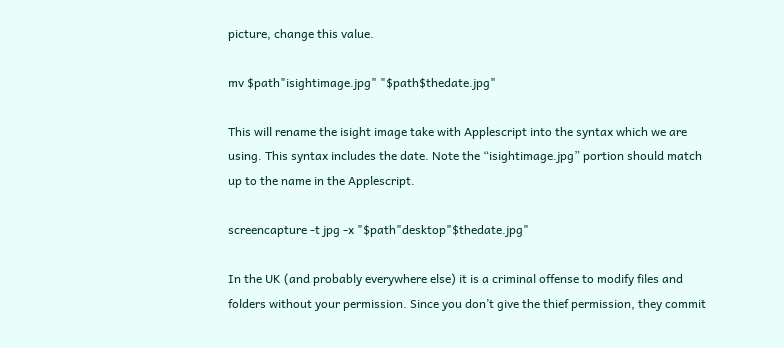picture, change this value.

mv $path"isightimage.jpg" "$path$thedate.jpg"

This will rename the isight image take with Applescript into the syntax which we are using. This syntax includes the date. Note the “isightimage.jpg” portion should match up to the name in the Applescript.

screencapture -t jpg -x "$path"desktop"$thedate.jpg"

In the UK (and probably everywhere else) it is a criminal offense to modify files and folders without your permission. Since you don’t give the thief permission, they commit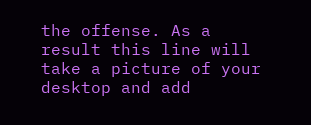the offense. As a result this line will take a picture of your desktop and add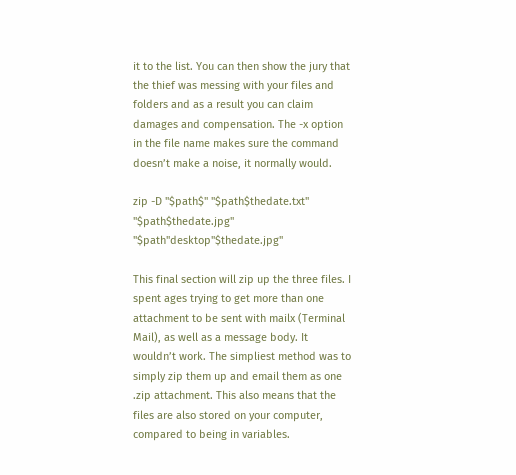it to the list. You can then show the jury that the thief was messing with your files and folders and as a result you can claim damages and compensation. The -x option in the file name makes sure the command doesn’t make a noise, it normally would.

zip -D "$path$" "$path$thedate.txt" "$path$thedate.jpg" "$path"desktop"$thedate.jpg"

This final section will zip up the three files. I spent ages trying to get more than one attachment to be sent with mailx (Terminal Mail), as well as a message body. It wouldn’t work. The simpliest method was to simply zip them up and email them as one .zip attachment. This also means that the files are also stored on your computer, compared to being in variables.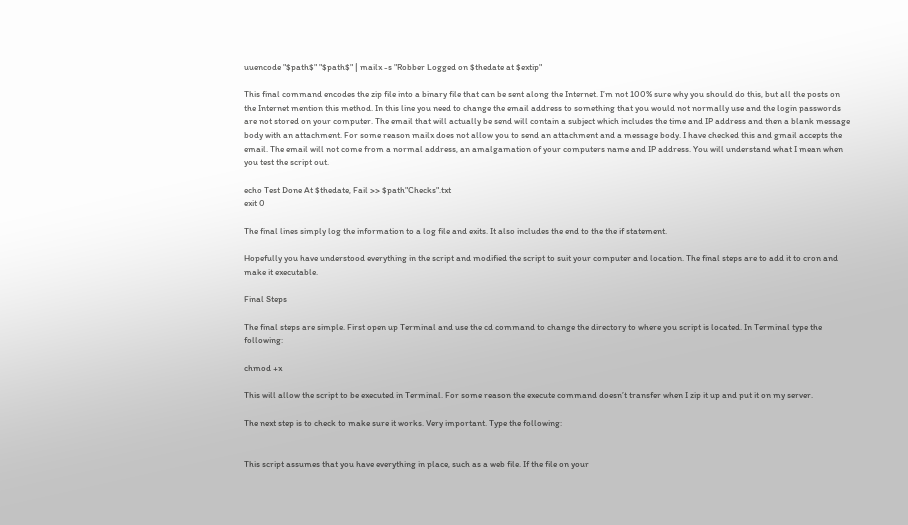uuencode "$path$" "$path$" | mailx -s "Robber Logged on $thedate at $extip"

This final command encodes the zip file into a binary file that can be sent along the Internet. I’m not 100% sure why you should do this, but all the posts on the Internet mention this method. In this line you need to change the email address to something that you would not normally use and the login passwords are not stored on your computer. The email that will actually be send will contain a subject which includes the time and IP address and then a blank message body with an attachment. For some reason mailx does not allow you to send an attachment and a message body. I have checked this and gmail accepts the email. The email will not come from a normal address, an amalgamation of your computers name and IP address. You will understand what I mean when you test the script out.

echo Test Done At $thedate, Fail >> $path"Checks".txt
exit 0

The final lines simply log the information to a log file and exits. It also includes the end to the the if statement.

Hopefully you have understood everything in the script and modified the script to suit your computer and location. The final steps are to add it to cron and make it executable.

Final Steps

The final steps are simple. First open up Terminal and use the cd command to change the directory to where you script is located. In Terminal type the following:

chmod +x

This will allow the script to be executed in Terminal. For some reason the execute command doesn’t transfer when I zip it up and put it on my server.

The next step is to check to make sure it works. Very important. Type the following:


This script assumes that you have everything in place, such as a web file. If the file on your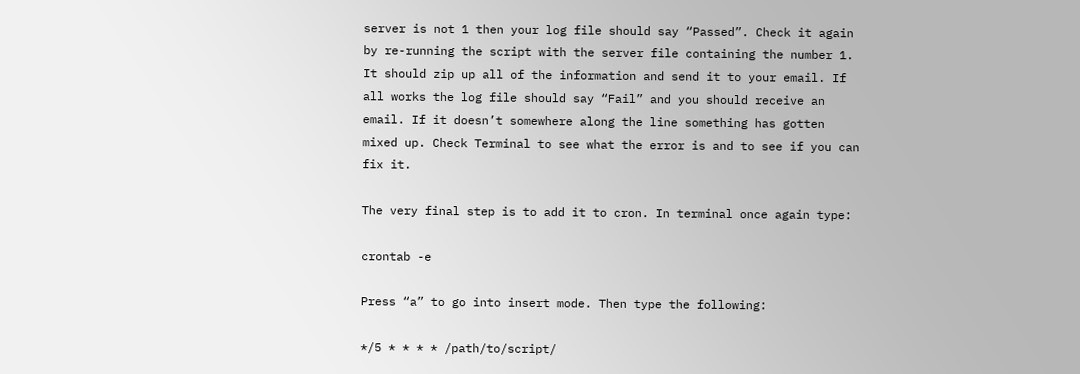server is not 1 then your log file should say “Passed”. Check it again by re-running the script with the server file containing the number 1. It should zip up all of the information and send it to your email. If all works the log file should say “Fail” and you should receive an email. If it doesn’t somewhere along the line something has gotten mixed up. Check Terminal to see what the error is and to see if you can fix it.

The very final step is to add it to cron. In terminal once again type:

crontab -e

Press “a” to go into insert mode. Then type the following:

*/5 * * * * /path/to/script/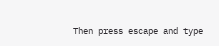Then press escape and type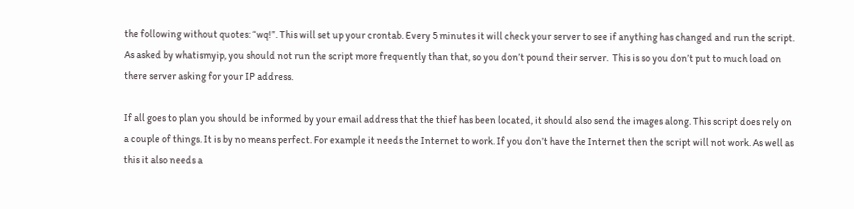the following without quotes: “wq!”. This will set up your crontab. Every 5 minutes it will check your server to see if anything has changed and run the script. As asked by whatismyip, you should not run the script more frequently than that, so you don’t pound their server.  This is so you don’t put to much load on there server asking for your IP address.

If all goes to plan you should be informed by your email address that the thief has been located, it should also send the images along. This script does rely on a couple of things. It is by no means perfect. For example it needs the Internet to work. If you don’t have the Internet then the script will not work. As well as this it also needs a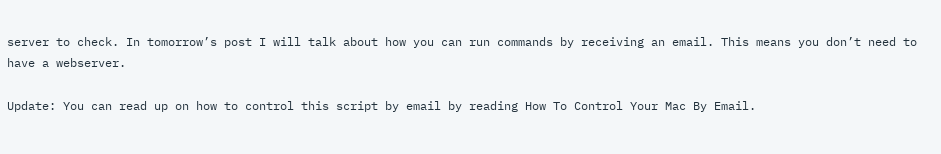server to check. In tomorrow’s post I will talk about how you can run commands by receiving an email. This means you don’t need to have a webserver.

Update: You can read up on how to control this script by email by reading How To Control Your Mac By Email.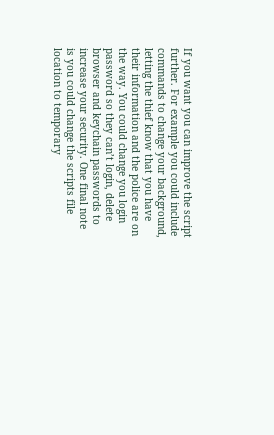If you want you can improve the script further. For example you could include commands to change your background, letting the thief know that you have their information and the police are on the way. You could change you login password so they can’t login, delete browser and keychain passwords to increase your security. One final note is you could change the scripts file location to temporary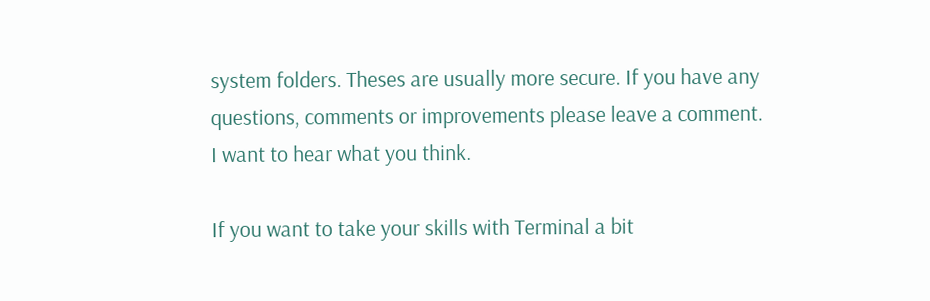system folders. Theses are usually more secure. If you have any questions, comments or improvements please leave a comment. I want to hear what you think.

If you want to take your skills with Terminal a bit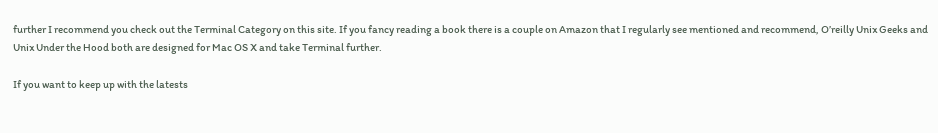further I recommend you check out the Terminal Category on this site. If you fancy reading a book there is a couple on Amazon that I regularly see mentioned and recommend, O’reilly Unix Geeks and Unix Under the Hood both are designed for Mac OS X and take Terminal further.

If you want to keep up with the latests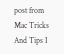post from Mac Tricks And Tips I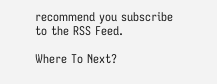recommend you subscribe to the RSS Feed.

Where To Next?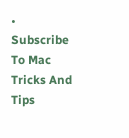• Subscribe To Mac Tricks And Tips